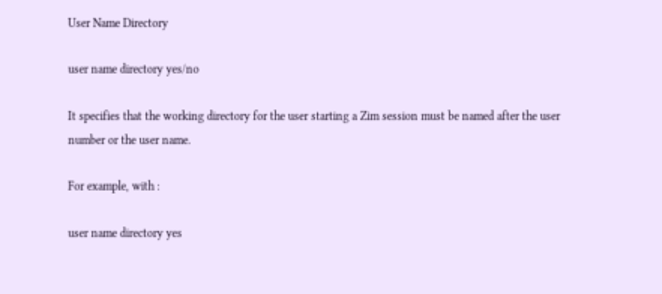User Name Directory

user name directory yes/no

It specifies that the working directory for the user starting a Zim session must be named after the user number or the user name.

For example, with :

user name directory yes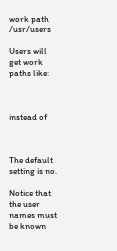work path /usr/users

Users will get work paths like:



instead of



The default setting is no.

Notice that the user names must be known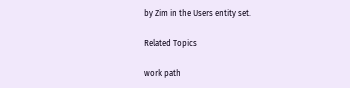by Zim in the Users entity set.

Related Topics

work path